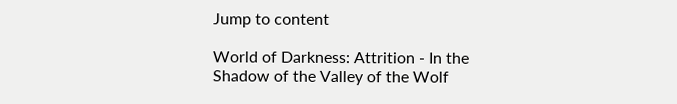Jump to content

World of Darkness: Attrition - In the Shadow of the Valley of the Wolf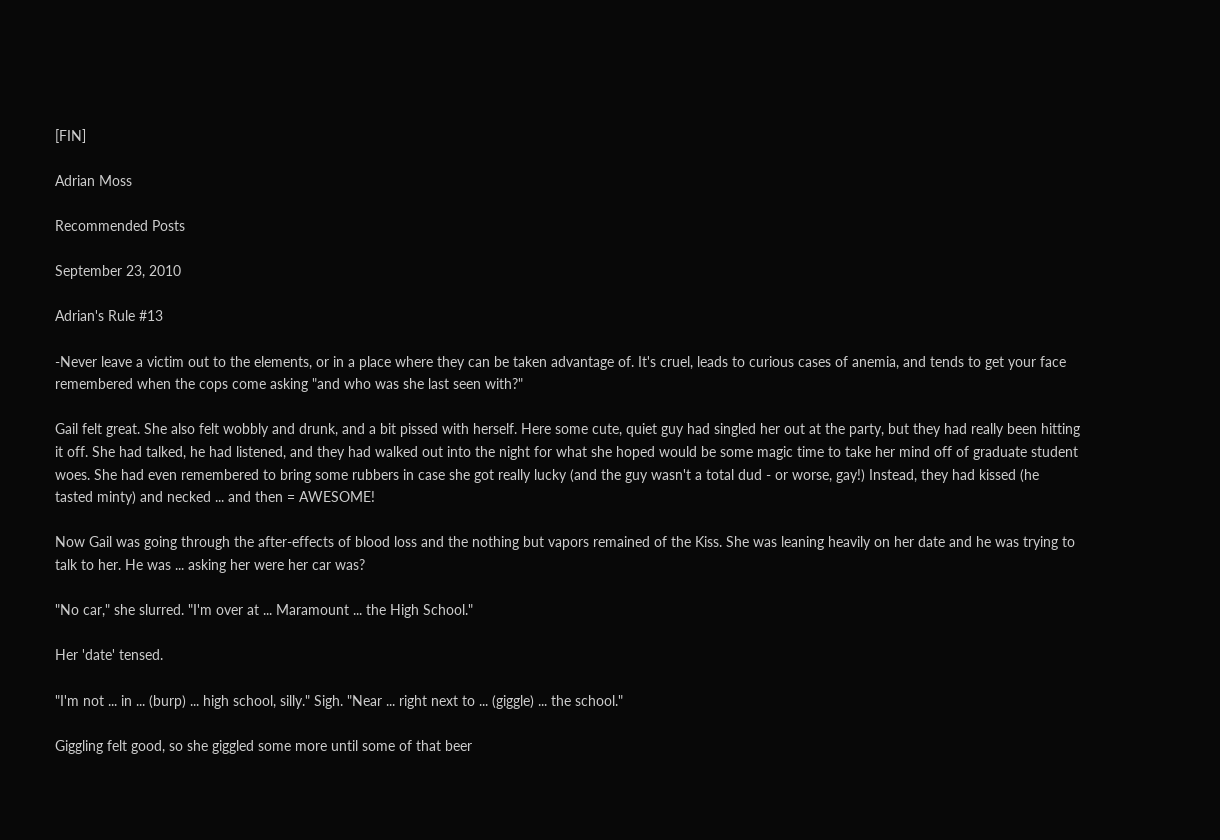[FIN]

Adrian Moss

Recommended Posts

September 23, 2010

Adrian's Rule #13

-Never leave a victim out to the elements, or in a place where they can be taken advantage of. It's cruel, leads to curious cases of anemia, and tends to get your face remembered when the cops come asking "and who was she last seen with?"

Gail felt great. She also felt wobbly and drunk, and a bit pissed with herself. Here some cute, quiet guy had singled her out at the party, but they had really been hitting it off. She had talked, he had listened, and they had walked out into the night for what she hoped would be some magic time to take her mind off of graduate student woes. She had even remembered to bring some rubbers in case she got really lucky (and the guy wasn't a total dud - or worse, gay!) Instead, they had kissed (he tasted minty) and necked ... and then = AWESOME!

Now Gail was going through the after-effects of blood loss and the nothing but vapors remained of the Kiss. She was leaning heavily on her date and he was trying to talk to her. He was ... asking her were her car was?

"No car," she slurred. "I'm over at ... Maramount ... the High School."

Her 'date' tensed.

"I'm not ... in ... (burp) ... high school, silly." Sigh. "Near ... right next to ... (giggle) ... the school."

Giggling felt good, so she giggled some more until some of that beer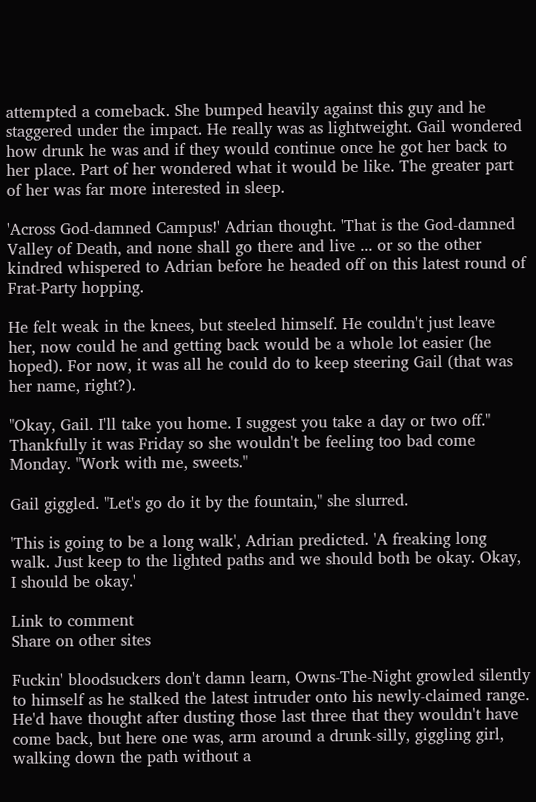attempted a comeback. She bumped heavily against this guy and he staggered under the impact. He really was as lightweight. Gail wondered how drunk he was and if they would continue once he got her back to her place. Part of her wondered what it would be like. The greater part of her was far more interested in sleep.

'Across God-damned Campus!' Adrian thought. 'That is the God-damned Valley of Death, and none shall go there and live ... or so the other kindred whispered to Adrian before he headed off on this latest round of Frat-Party hopping.

He felt weak in the knees, but steeled himself. He couldn't just leave her, now could he and getting back would be a whole lot easier (he hoped). For now, it was all he could do to keep steering Gail (that was her name, right?).

"Okay, Gail. I'll take you home. I suggest you take a day or two off." Thankfully it was Friday so she wouldn't be feeling too bad come Monday. "Work with me, sweets."

Gail giggled. "Let's go do it by the fountain," she slurred.

'This is going to be a long walk', Adrian predicted. 'A freaking long walk. Just keep to the lighted paths and we should both be okay. Okay, I should be okay.'

Link to comment
Share on other sites

Fuckin' bloodsuckers don't damn learn, Owns-The-Night growled silently to himself as he stalked the latest intruder onto his newly-claimed range. He'd have thought after dusting those last three that they wouldn't have come back, but here one was, arm around a drunk-silly, giggling girl, walking down the path without a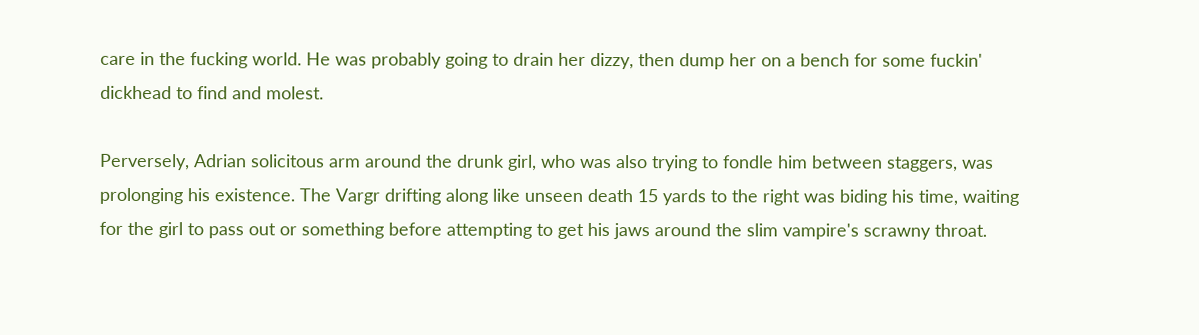care in the fucking world. He was probably going to drain her dizzy, then dump her on a bench for some fuckin' dickhead to find and molest.

Perversely, Adrian solicitous arm around the drunk girl, who was also trying to fondle him between staggers, was prolonging his existence. The Vargr drifting along like unseen death 15 yards to the right was biding his time, waiting for the girl to pass out or something before attempting to get his jaws around the slim vampire's scrawny throat.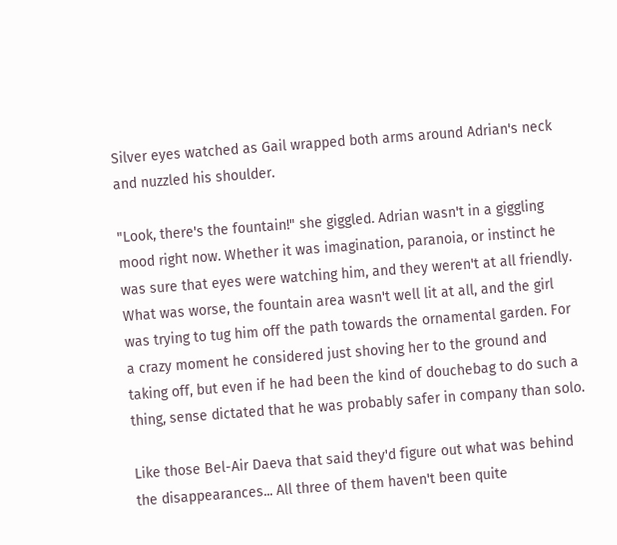Silver eyes watched as Gail wrapped both arms around Adrian's neck and nuzzled his shoulder.

"Look, there's the fountain!" she giggled. Adrian wasn't in a giggling mood right now. Whether it was imagination, paranoia, or instinct he was sure that eyes were watching him, and they weren't at all friendly. What was worse, the fountain area wasn't well lit at all, and the girl was trying to tug him off the path towards the ornamental garden. For a crazy moment he considered just shoving her to the ground and taking off, but even if he had been the kind of douchebag to do such a thing, sense dictated that he was probably safer in company than solo.

Like those Bel-Air Daeva that said they'd figure out what was behind the disappearances... All three of them haven't been quite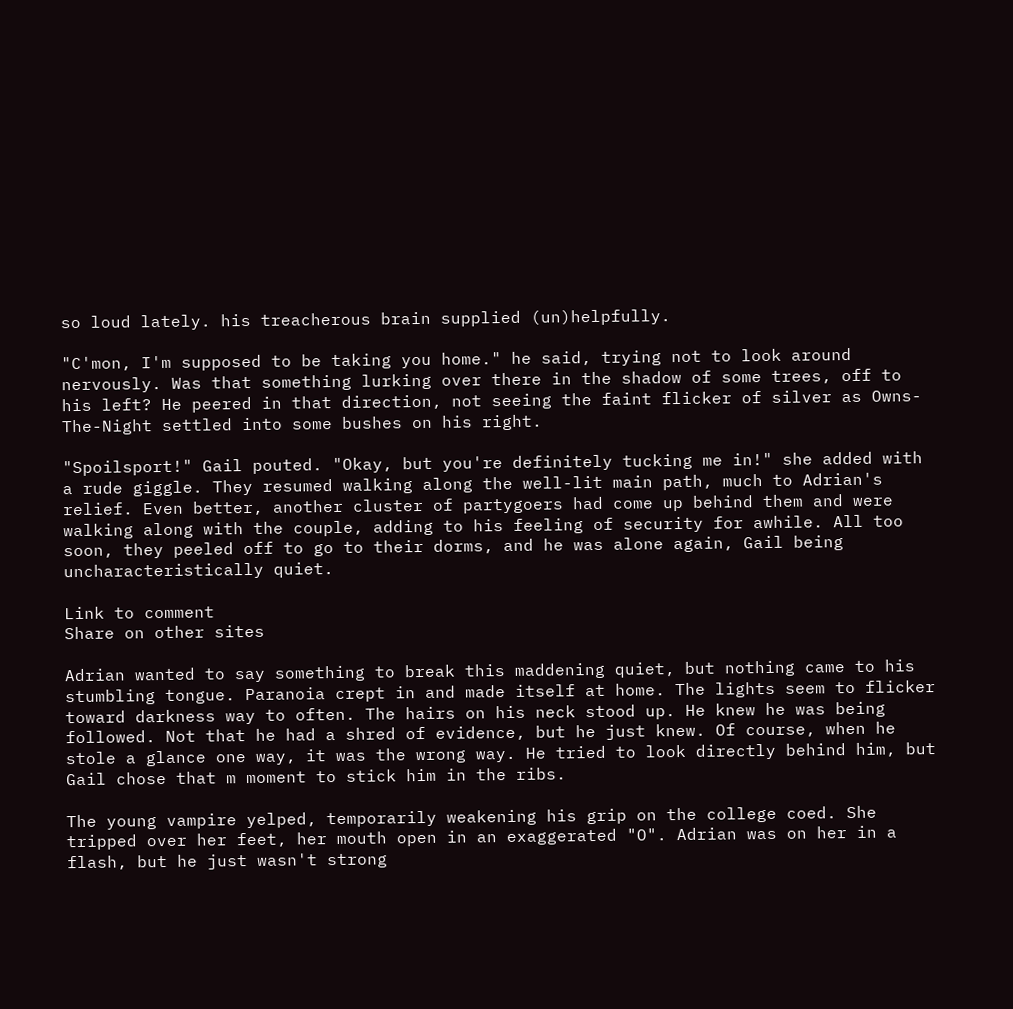so loud lately. his treacherous brain supplied (un)helpfully.

"C'mon, I'm supposed to be taking you home." he said, trying not to look around nervously. Was that something lurking over there in the shadow of some trees, off to his left? He peered in that direction, not seeing the faint flicker of silver as Owns-The-Night settled into some bushes on his right.

"Spoilsport!" Gail pouted. "Okay, but you're definitely tucking me in!" she added with a rude giggle. They resumed walking along the well-lit main path, much to Adrian's relief. Even better, another cluster of partygoers had come up behind them and were walking along with the couple, adding to his feeling of security for awhile. All too soon, they peeled off to go to their dorms, and he was alone again, Gail being uncharacteristically quiet.

Link to comment
Share on other sites

Adrian wanted to say something to break this maddening quiet, but nothing came to his stumbling tongue. Paranoia crept in and made itself at home. The lights seem to flicker toward darkness way to often. The hairs on his neck stood up. He knew he was being followed. Not that he had a shred of evidence, but he just knew. Of course, when he stole a glance one way, it was the wrong way. He tried to look directly behind him, but Gail chose that m moment to stick him in the ribs.

The young vampire yelped, temporarily weakening his grip on the college coed. She tripped over her feet, her mouth open in an exaggerated "O". Adrian was on her in a flash, but he just wasn't strong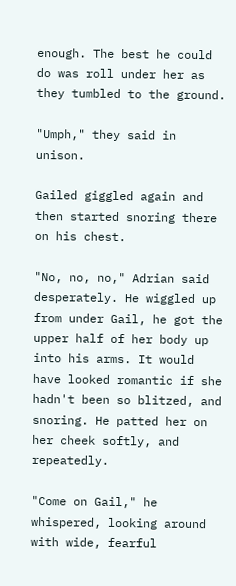enough. The best he could do was roll under her as they tumbled to the ground.

"Umph," they said in unison.

Gailed giggled again and then started snoring there on his chest.

"No, no, no," Adrian said desperately. He wiggled up from under Gail, he got the upper half of her body up into his arms. It would have looked romantic if she hadn't been so blitzed, and snoring. He patted her on her cheek softly, and repeatedly.

"Come on Gail," he whispered, looking around with wide, fearful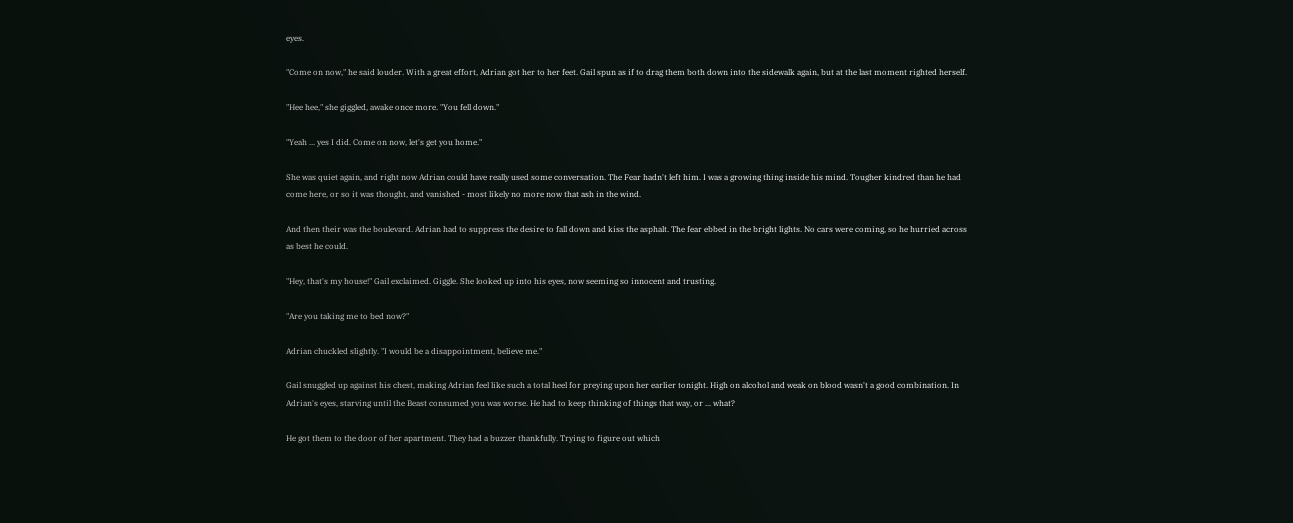eyes.

"Come on now," he said louder. With a great effort, Adrian got her to her feet. Gail spun as if to drag them both down into the sidewalk again, but at the last moment righted herself.

"Hee hee," she giggled, awake once more. "You fell down."

"Yeah ... yes I did. Come on now, let's get you home."

She was quiet again, and right now Adrian could have really used some conversation. The Fear hadn't left him. I was a growing thing inside his mind. Tougher kindred than he had come here, or so it was thought, and vanished - most likely no more now that ash in the wind.

And then their was the boulevard. Adrian had to suppress the desire to fall down and kiss the asphalt. The fear ebbed in the bright lights. No cars were coming, so he hurried across as best he could.

"Hey, that's my house!" Gail exclaimed. Giggle. She looked up into his eyes, now seeming so innocent and trusting.

"Are you taking me to bed now?"

Adrian chuckled slightly. "I would be a disappointment, believe me."

Gail snuggled up against his chest, making Adrian feel like such a total heel for preying upon her earlier tonight. High on alcohol and weak on blood wasn't a good combination. In Adrian's eyes, starving until the Beast consumed you was worse. He had to keep thinking of things that way, or ... what?

He got them to the door of her apartment. They had a buzzer thankfully. Trying to figure out which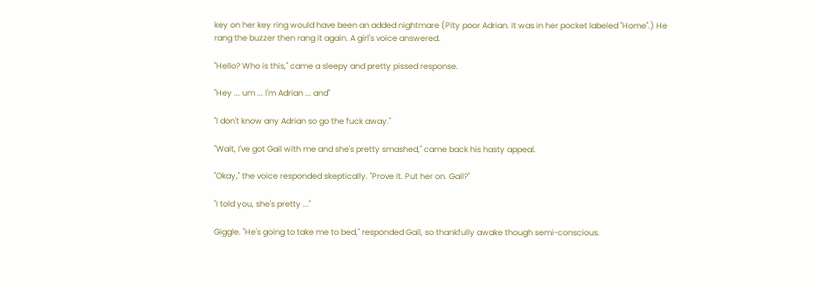key on her key ring would have been an added nightmare (Pity poor Adrian. It was in her pocket labeled "Home".) He rang the buzzer then rang it again. A girl's voice answered.

"Hello? Who is this," came a sleepy and pretty pissed response.

"Hey ... um ... I'm Adrian ... and"

"I don't know any Adrian so go the fuck away."

"Wait, I've got Gail with me and she's pretty smashed," came back his hasty appeal.

"Okay," the voice responded skeptically. "Prove it. Put her on. Gail?"

"I told you, she's pretty ..."

Giggle. "He's going to take me to bed," responded Gail, so thankfully awake though semi-conscious.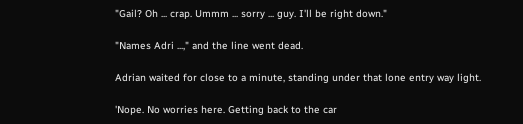"Gail? Oh ... crap. Ummm ... sorry ... guy. I'll be right down."

"Names Adri ...," and the line went dead.

Adrian waited for close to a minute, standing under that lone entry way light.

'Nope. No worries here. Getting back to the car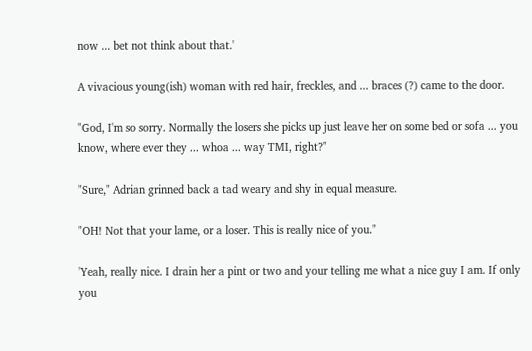now ... bet not think about that.'

A vivacious young(ish) woman with red hair, freckles, and ... braces (?) came to the door.

"God, I'm so sorry. Normally the losers she picks up just leave her on some bed or sofa ... you know, where ever they ... whoa ... way TMI, right?"

"Sure," Adrian grinned back a tad weary and shy in equal measure.

"OH! Not that your lame, or a loser. This is really nice of you."

'Yeah, really nice. I drain her a pint or two and your telling me what a nice guy I am. If only you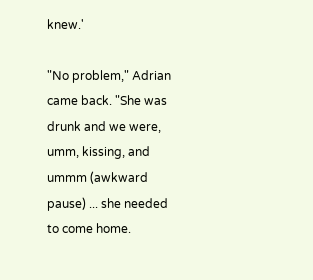knew.'

"No problem," Adrian came back. "She was drunk and we were, umm, kissing, and ummm (awkward pause) ... she needed to come home.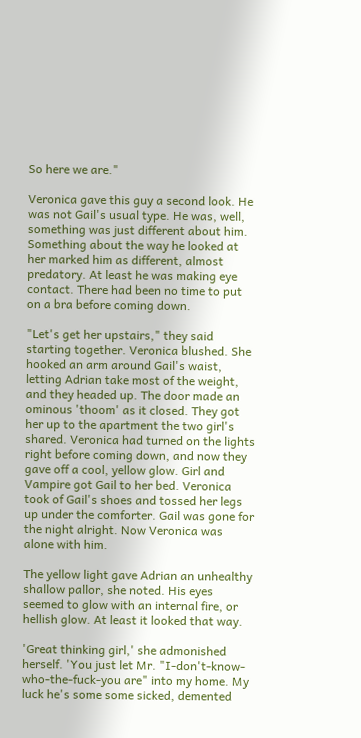So here we are."

Veronica gave this guy a second look. He was not Gail's usual type. He was, well, something was just different about him. Something about the way he looked at her marked him as different, almost predatory. At least he was making eye contact. There had been no time to put on a bra before coming down.

"Let's get her upstairs," they said starting together. Veronica blushed. She hooked an arm around Gail's waist, letting Adrian take most of the weight, and they headed up. The door made an ominous 'thoom' as it closed. They got her up to the apartment the two girl's shared. Veronica had turned on the lights right before coming down, and now they gave off a cool, yellow glow. Girl and Vampire got Gail to her bed. Veronica took of Gail's shoes and tossed her legs up under the comforter. Gail was gone for the night alright. Now Veronica was alone with him.

The yellow light gave Adrian an unhealthy shallow pallor, she noted. His eyes seemed to glow with an internal fire, or hellish glow. At least it looked that way.

'Great thinking girl,' she admonished herself. 'You just let Mr. "I-don't-know-who-the-fuck-you are" into my home. My luck he's some some sicked, demented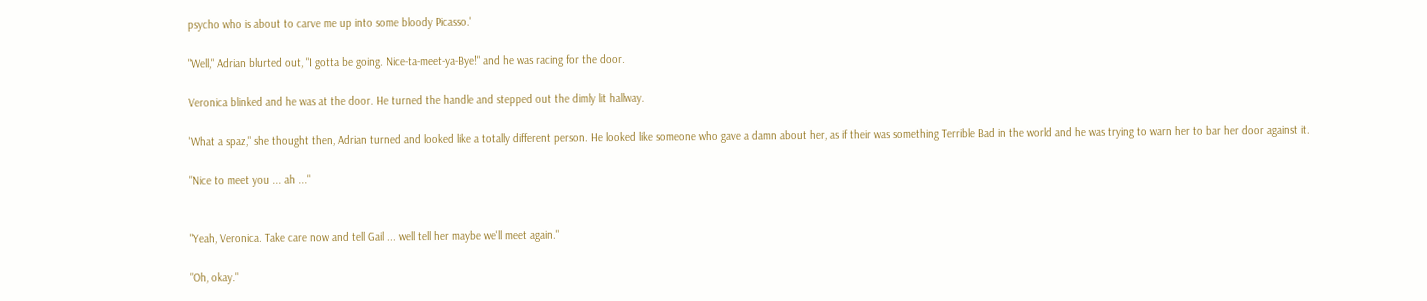psycho who is about to carve me up into some bloody Picasso.'

"Well," Adrian blurted out, "I gotta be going. Nice-ta-meet-ya-Bye!" and he was racing for the door.

Veronica blinked and he was at the door. He turned the handle and stepped out the dimly lit hallway.

'What a spaz," she thought then, Adrian turned and looked like a totally different person. He looked like someone who gave a damn about her, as if their was something Terrible Bad in the world and he was trying to warn her to bar her door against it.

"Nice to meet you ... ah ..."


"Yeah, Veronica. Take care now and tell Gail ... well tell her maybe we'll meet again."

"Oh, okay."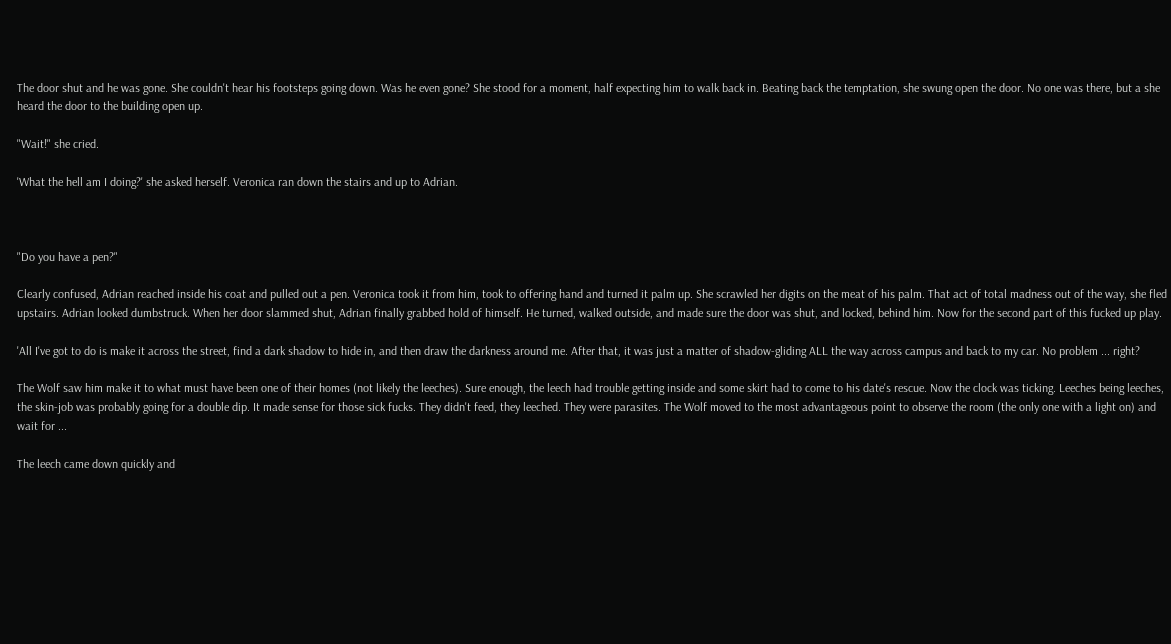The door shut and he was gone. She couldn't hear his footsteps going down. Was he even gone? She stood for a moment, half expecting him to walk back in. Beating back the temptation, she swung open the door. No one was there, but a she heard the door to the building open up.

"Wait!" she cried.

'What the hell am I doing?' she asked herself. Veronica ran down the stairs and up to Adrian.



"Do you have a pen?"

Clearly confused, Adrian reached inside his coat and pulled out a pen. Veronica took it from him, took to offering hand and turned it palm up. She scrawled her digits on the meat of his palm. That act of total madness out of the way, she fled upstairs. Adrian looked dumbstruck. When her door slammed shut, Adrian finally grabbed hold of himself. He turned, walked outside, and made sure the door was shut, and locked, behind him. Now for the second part of this fucked up play.

'All I've got to do is make it across the street, find a dark shadow to hide in, and then draw the darkness around me. After that, it was just a matter of shadow-gliding ALL the way across campus and back to my car. No problem ... right?

The Wolf saw him make it to what must have been one of their homes (not likely the leeches). Sure enough, the leech had trouble getting inside and some skirt had to come to his date's rescue. Now the clock was ticking. Leeches being leeches, the skin-job was probably going for a double dip. It made sense for those sick fucks. They didn't feed, they leeched. They were parasites. The Wolf moved to the most advantageous point to observe the room (the only one with a light on) and wait for ...

The leech came down quickly and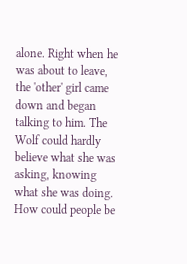alone. Right when he was about to leave, the 'other' girl came down and began talking to him. The Wolf could hardly believe what she was asking, knowing what she was doing. How could people be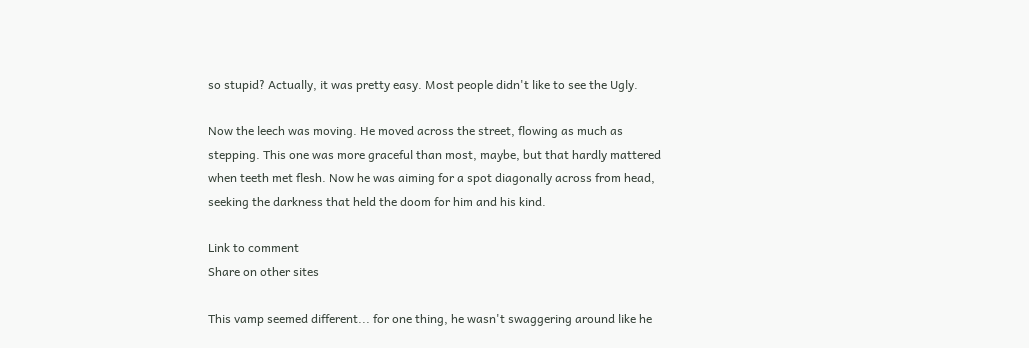so stupid? Actually, it was pretty easy. Most people didn't like to see the Ugly.

Now the leech was moving. He moved across the street, flowing as much as stepping. This one was more graceful than most, maybe, but that hardly mattered when teeth met flesh. Now he was aiming for a spot diagonally across from head, seeking the darkness that held the doom for him and his kind.

Link to comment
Share on other sites

This vamp seemed different... for one thing, he wasn't swaggering around like he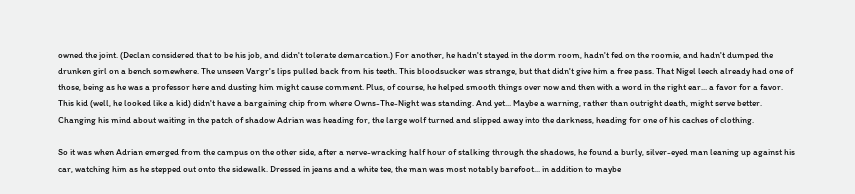owned the joint. (Declan considered that to be his job, and didn't tolerate demarcation.) For another, he hadn't stayed in the dorm room, hadn't fed on the roomie, and hadn't dumped the drunken girl on a bench somewhere. The unseen Vargr's lips pulled back from his teeth. This bloodsucker was strange, but that didn't give him a free pass. That Nigel leech already had one of those, being as he was a professor here and dusting him might cause comment. Plus, of course, he helped smooth things over now and then with a word in the right ear... a favor for a favor. This kid (well, he looked like a kid) didn't have a bargaining chip from where Owns-The-Night was standing. And yet... Maybe a warning, rather than outright death, might serve better. Changing his mind about waiting in the patch of shadow Adrian was heading for, the large wolf turned and slipped away into the darkness, heading for one of his caches of clothing.

So it was when Adrian emerged from the campus on the other side, after a nerve-wracking half hour of stalking through the shadows, he found a burly, silver-eyed man leaning up against his car, watching him as he stepped out onto the sidewalk. Dressed in jeans and a white tee, the man was most notably barefoot... in addition to maybe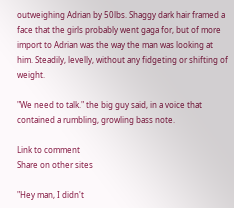outweighing Adrian by 50lbs. Shaggy dark hair framed a face that the girls probably went gaga for, but of more import to Adrian was the way the man was looking at him. Steadily, levelly, without any fidgeting or shifting of weight.

"We need to talk." the big guy said, in a voice that contained a rumbling, growling bass note.

Link to comment
Share on other sites

"Hey man, I didn't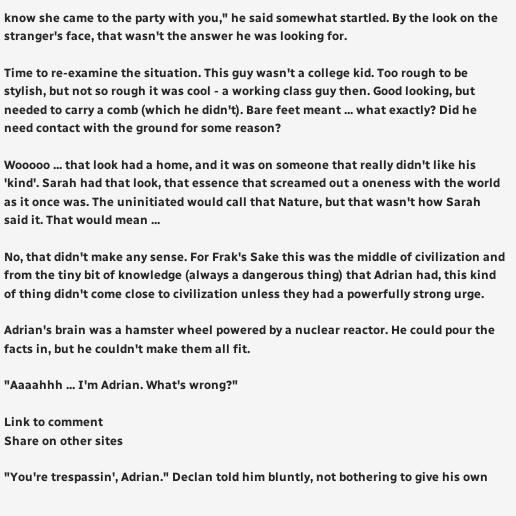know she came to the party with you," he said somewhat startled. By the look on the stranger's face, that wasn't the answer he was looking for.

Time to re-examine the situation. This guy wasn't a college kid. Too rough to be stylish, but not so rough it was cool - a working class guy then. Good looking, but needed to carry a comb (which he didn't). Bare feet meant ... what exactly? Did he need contact with the ground for some reason?

Wooooo ... that look had a home, and it was on someone that really didn't like his 'kind'. Sarah had that look, that essence that screamed out a oneness with the world as it once was. The uninitiated would call that Nature, but that wasn't how Sarah said it. That would mean ...

No, that didn't make any sense. For Frak's Sake this was the middle of civilization and from the tiny bit of knowledge (always a dangerous thing) that Adrian had, this kind of thing didn't come close to civilization unless they had a powerfully strong urge.

Adrian's brain was a hamster wheel powered by a nuclear reactor. He could pour the facts in, but he couldn't make them all fit.

"Aaaahhh ... I'm Adrian. What's wrong?"

Link to comment
Share on other sites

"You're trespassin', Adrian." Declan told him bluntly, not bothering to give his own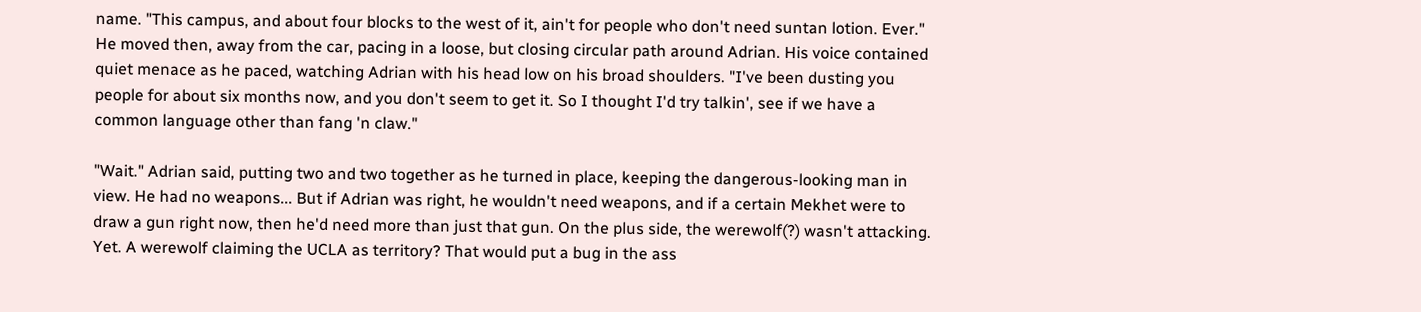name. "This campus, and about four blocks to the west of it, ain't for people who don't need suntan lotion. Ever." He moved then, away from the car, pacing in a loose, but closing circular path around Adrian. His voice contained quiet menace as he paced, watching Adrian with his head low on his broad shoulders. "I've been dusting you people for about six months now, and you don't seem to get it. So I thought I'd try talkin', see if we have a common language other than fang 'n claw."

"Wait." Adrian said, putting two and two together as he turned in place, keeping the dangerous-looking man in view. He had no weapons... But if Adrian was right, he wouldn't need weapons, and if a certain Mekhet were to draw a gun right now, then he'd need more than just that gun. On the plus side, the werewolf(?) wasn't attacking. Yet. A werewolf claiming the UCLA as territory? That would put a bug in the ass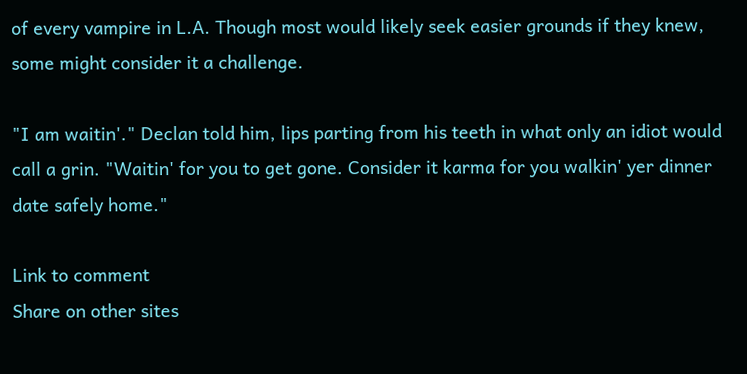of every vampire in L.A. Though most would likely seek easier grounds if they knew, some might consider it a challenge.

"I am waitin'." Declan told him, lips parting from his teeth in what only an idiot would call a grin. "Waitin' for you to get gone. Consider it karma for you walkin' yer dinner date safely home."

Link to comment
Share on other sites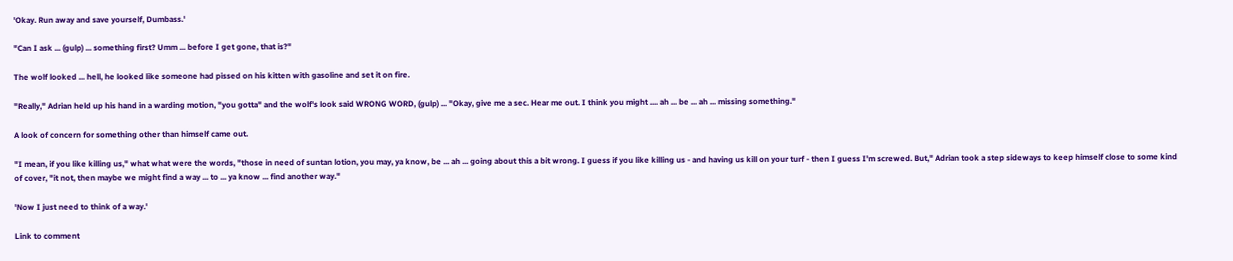'Okay. Run away and save yourself, Dumbass.'

"Can I ask ... (gulp) ... something first? Umm ... before I get gone, that is?"

The wolf looked ... hell, he looked like someone had pissed on his kitten with gasoline and set it on fire.

"Really," Adrian held up his hand in a warding motion, "you gotta" and the wolf's look said WRONG WORD, (gulp) ... "Okay, give me a sec. Hear me out. I think you might .... ah ... be ... ah ... missing something."

A look of concern for something other than himself came out.

"I mean, if you like killing us," what what were the words, "those in need of suntan lotion, you may, ya know, be ... ah ... going about this a bit wrong. I guess if you like killing us - and having us kill on your turf - then I guess I'm screwed. But," Adrian took a step sideways to keep himself close to some kind of cover, "it not, then maybe we might find a way ... to ... ya know ... find another way."

'Now I just need to think of a way.'

Link to comment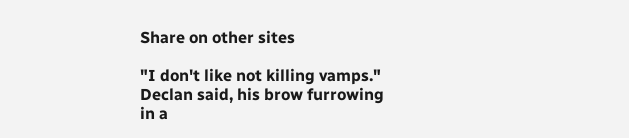Share on other sites

"I don't like not killing vamps." Declan said, his brow furrowing in a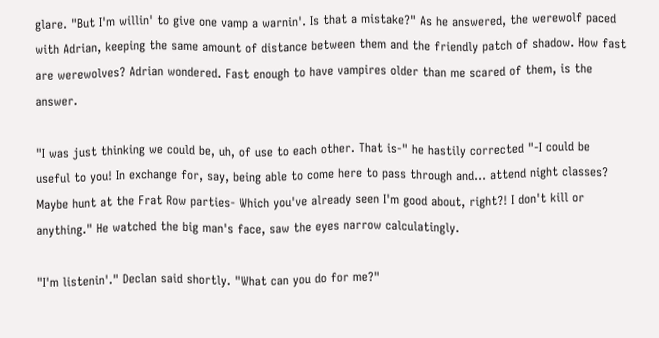glare. "But I'm willin' to give one vamp a warnin'. Is that a mistake?" As he answered, the werewolf paced with Adrian, keeping the same amount of distance between them and the friendly patch of shadow. How fast are werewolves? Adrian wondered. Fast enough to have vampires older than me scared of them, is the answer.

"I was just thinking we could be, uh, of use to each other. That is-" he hastily corrected "-I could be useful to you! In exchange for, say, being able to come here to pass through and... attend night classes? Maybe hunt at the Frat Row parties- Which you've already seen I'm good about, right?! I don't kill or anything." He watched the big man's face, saw the eyes narrow calculatingly.

"I'm listenin'." Declan said shortly. "What can you do for me?"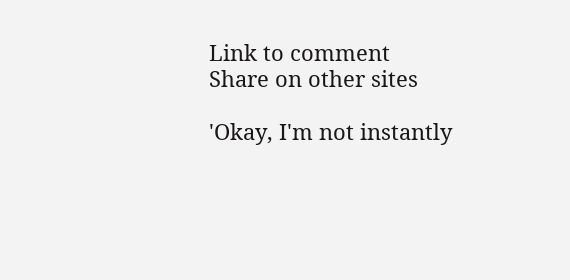Link to comment
Share on other sites

'Okay, I'm not instantly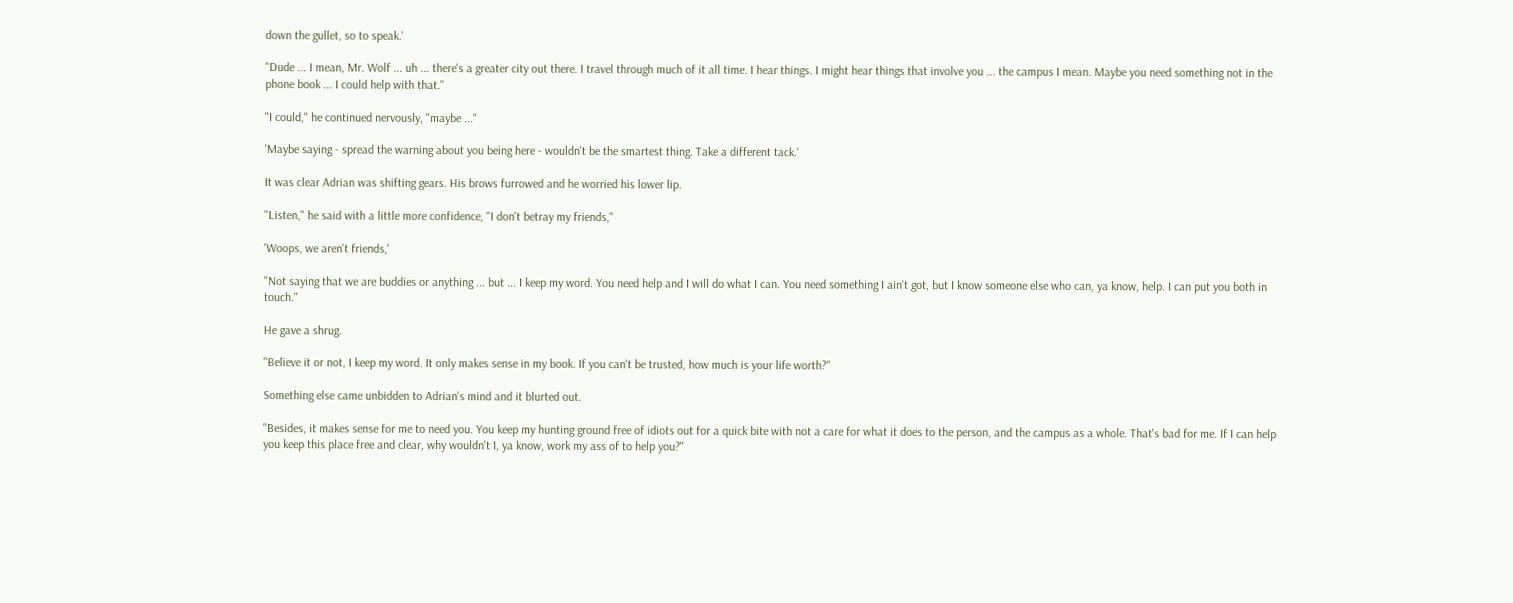down the gullet, so to speak.'

"Dude ... I mean, Mr. Wolf ... uh ... there's a greater city out there. I travel through much of it all time. I hear things. I might hear things that involve you ... the campus I mean. Maybe you need something not in the phone book ... I could help with that."

"I could," he continued nervously, "maybe ..."

'Maybe saying - spread the warning about you being here - wouldn't be the smartest thing. Take a different tack.'

It was clear Adrian was shifting gears. His brows furrowed and he worried his lower lip.

"Listen," he said with a little more confidence, "I don't betray my friends,"

'Woops, we aren't friends,'

"Not saying that we are buddies or anything ... but ... I keep my word. You need help and I will do what I can. You need something I ain't got, but I know someone else who can, ya know, help. I can put you both in touch."

He gave a shrug.

"Believe it or not, I keep my word. It only makes sense in my book. If you can't be trusted, how much is your life worth?"

Something else came unbidden to Adrian's mind and it blurted out.

"Besides, it makes sense for me to need you. You keep my hunting ground free of idiots out for a quick bite with not a care for what it does to the person, and the campus as a whole. That's bad for me. If I can help you keep this place free and clear, why wouldn't I, ya know, work my ass of to help you?"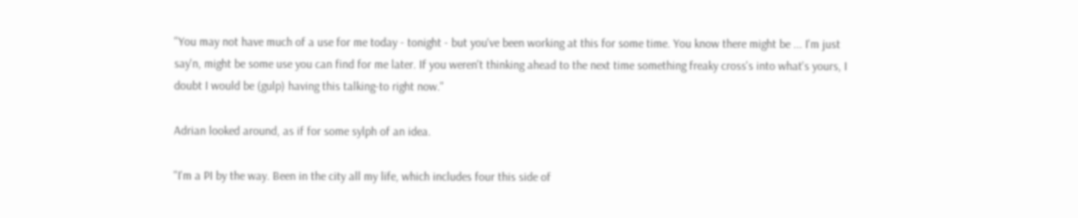"You may not have much of a use for me today - tonight - but you've been working at this for some time. You know there might be ... I'm just say'n, might be some use you can find for me later. If you weren't thinking ahead to the next time something freaky cross's into what's yours, I doubt I would be (gulp) having this talking-to right now."

Adrian looked around, as if for some sylph of an idea.

"I'm a PI by the way. Been in the city all my life, which includes four this side of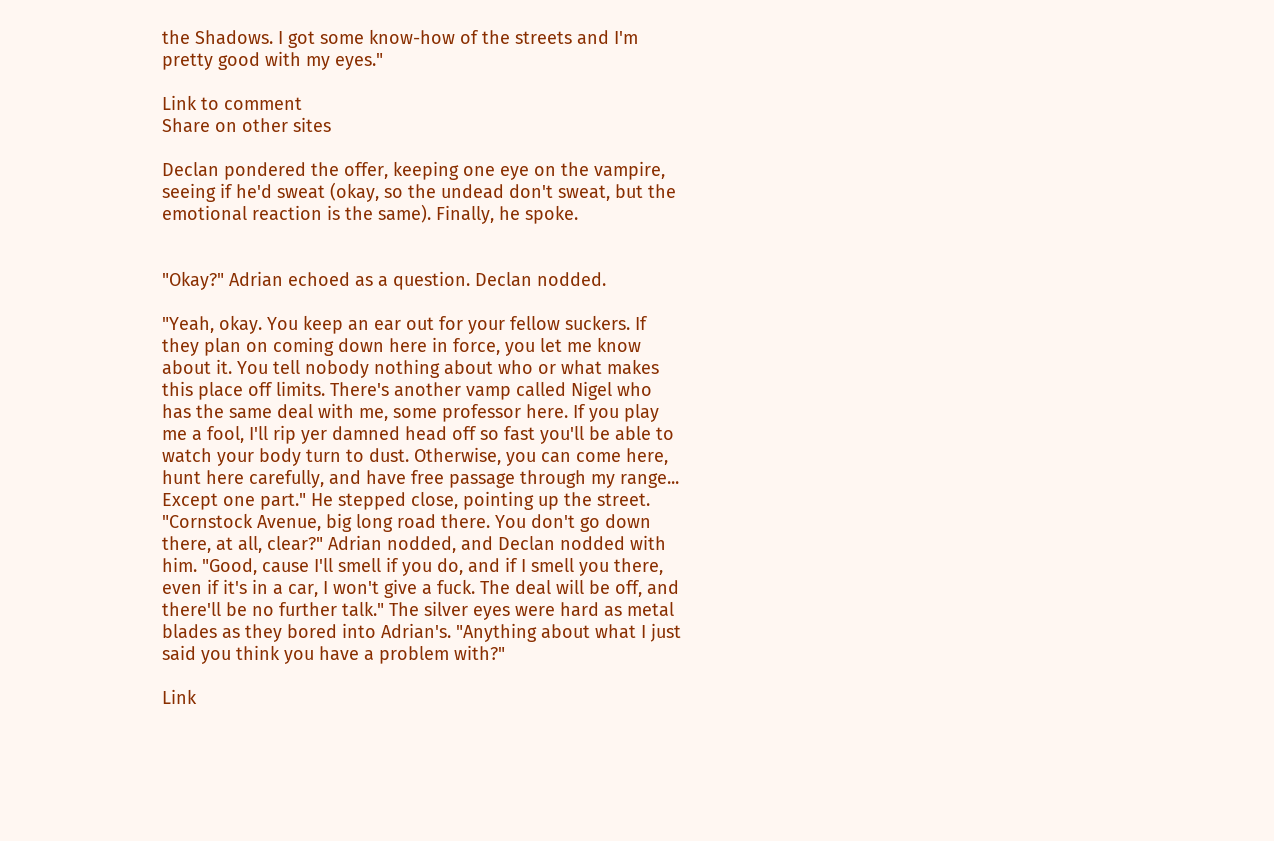the Shadows. I got some know-how of the streets and I'm pretty good with my eyes."

Link to comment
Share on other sites

Declan pondered the offer, keeping one eye on the vampire, seeing if he'd sweat (okay, so the undead don't sweat, but the emotional reaction is the same). Finally, he spoke.


"Okay?" Adrian echoed as a question. Declan nodded.

"Yeah, okay. You keep an ear out for your fellow suckers. If they plan on coming down here in force, you let me know about it. You tell nobody nothing about who or what makes this place off limits. There's another vamp called Nigel who has the same deal with me, some professor here. If you play me a fool, I'll rip yer damned head off so fast you'll be able to watch your body turn to dust. Otherwise, you can come here, hunt here carefully, and have free passage through my range... Except one part." He stepped close, pointing up the street. "Cornstock Avenue, big long road there. You don't go down there, at all, clear?" Adrian nodded, and Declan nodded with him. "Good, cause I'll smell if you do, and if I smell you there, even if it's in a car, I won't give a fuck. The deal will be off, and there'll be no further talk." The silver eyes were hard as metal blades as they bored into Adrian's. "Anything about what I just said you think you have a problem with?"

Link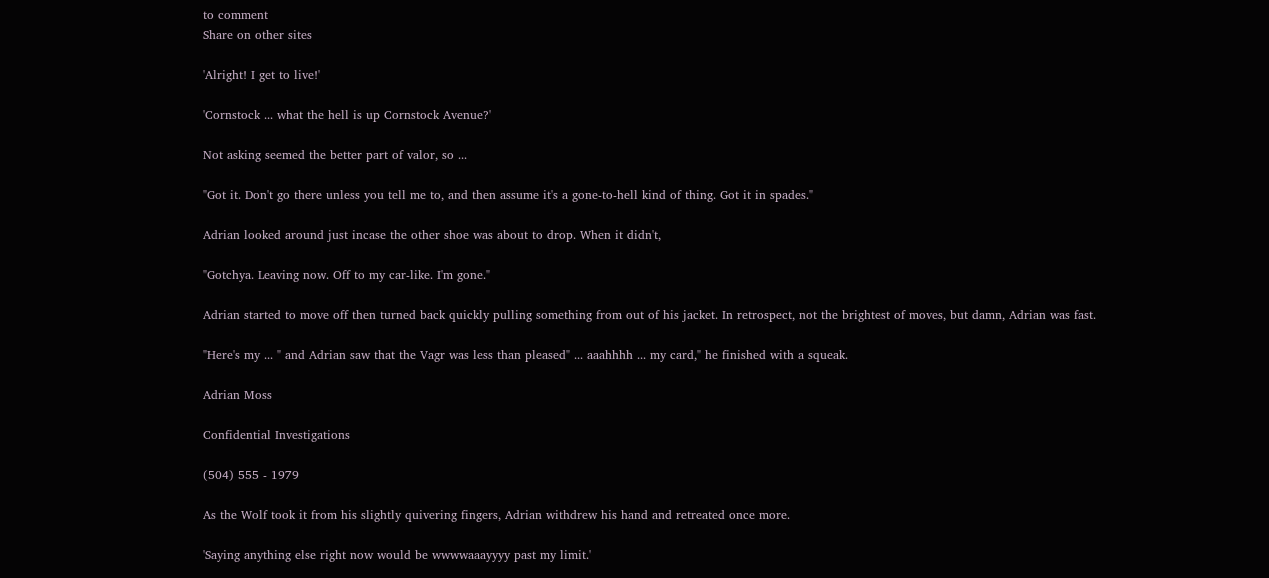to comment
Share on other sites

'Alright! I get to live!'

'Cornstock ... what the hell is up Cornstock Avenue?'

Not asking seemed the better part of valor, so ...

"Got it. Don't go there unless you tell me to, and then assume it's a gone-to-hell kind of thing. Got it in spades."

Adrian looked around just incase the other shoe was about to drop. When it didn't,

"Gotchya. Leaving now. Off to my car-like. I'm gone."

Adrian started to move off then turned back quickly pulling something from out of his jacket. In retrospect, not the brightest of moves, but damn, Adrian was fast.

"Here's my ... " and Adrian saw that the Vagr was less than pleased" ... aaahhhh ... my card," he finished with a squeak.

Adrian Moss

Confidential Investigations

(504) 555 - 1979

As the Wolf took it from his slightly quivering fingers, Adrian withdrew his hand and retreated once more.

'Saying anything else right now would be wwwwaaayyyy past my limit.'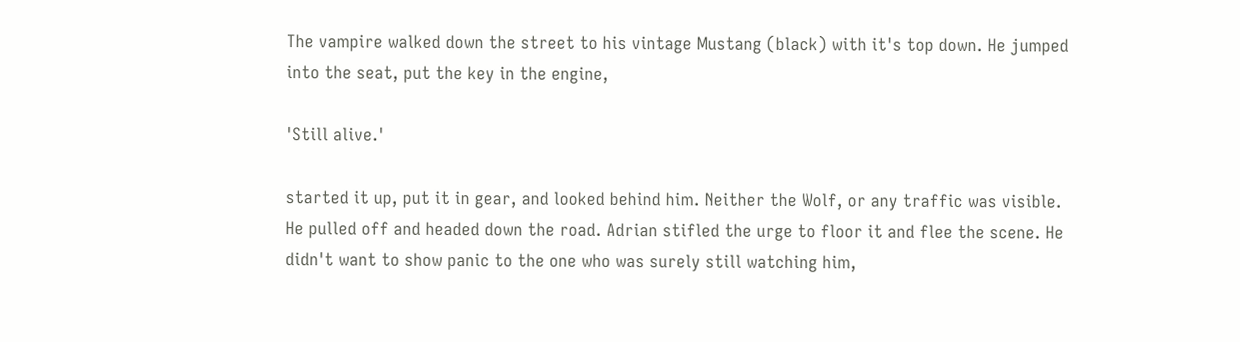The vampire walked down the street to his vintage Mustang (black) with it's top down. He jumped into the seat, put the key in the engine,

'Still alive.'

started it up, put it in gear, and looked behind him. Neither the Wolf, or any traffic was visible. He pulled off and headed down the road. Adrian stifled the urge to floor it and flee the scene. He didn't want to show panic to the one who was surely still watching him,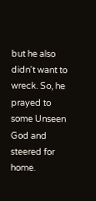but he also didn't want to wreck. So, he prayed to some Unseen God and steered for home.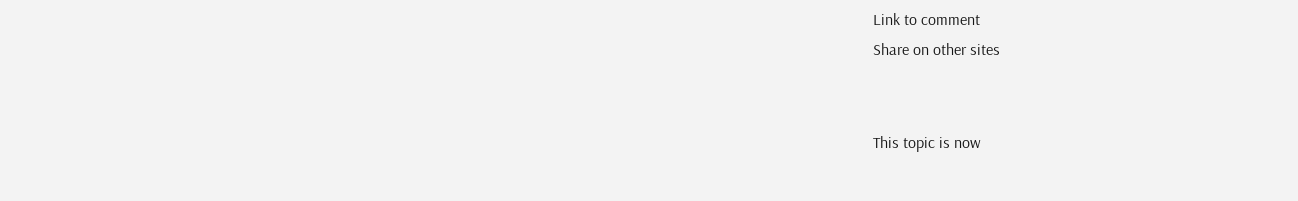Link to comment
Share on other sites


This topic is now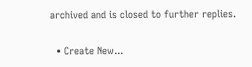archived and is closed to further replies.

  • Create New...